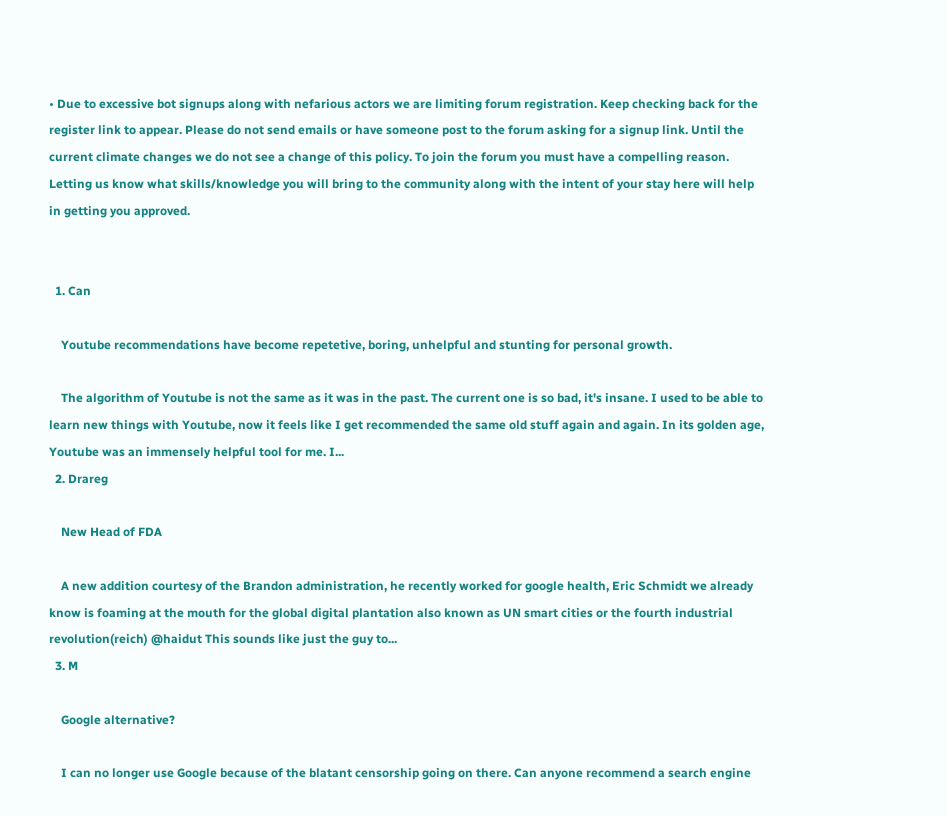• Due to excessive bot signups along with nefarious actors we are limiting forum registration. Keep checking back for the register link to appear. Please do not send emails or have someone post to the forum asking for a signup link. Until the current climate changes we do not see a change of this policy. To join the forum you must have a compelling reason. Letting us know what skills/knowledge you will bring to the community along with the intent of your stay here will help in getting you approved.


  1. Can

    Youtube recommendations have become repetetive, boring, unhelpful and stunting for personal growth.

    The algorithm of Youtube is not the same as it was in the past. The current one is so bad, it's insane. I used to be able to learn new things with Youtube, now it feels like I get recommended the same old stuff again and again. In its golden age, Youtube was an immensely helpful tool for me. I...
  2. Drareg

    New Head of FDA

    A new addition courtesy of the Brandon administration, he recently worked for google health, Eric Schmidt we already know is foaming at the mouth for the global digital plantation also known as UN smart cities or the fourth industrial revolution(reich) @haidut This sounds like just the guy to...
  3. M

    Google alternative?

    I can no longer use Google because of the blatant censorship going on there. Can anyone recommend a search engine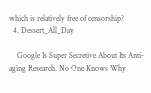which is relatively free of censorship?
  4. Dessert_All_Day

    Google Is Super Secretive About Its Anti-aging Research. No One Knows Why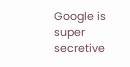Google is super secretive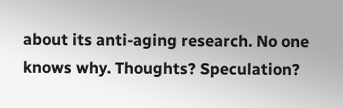about its anti-aging research. No one knows why. Thoughts? Speculation?